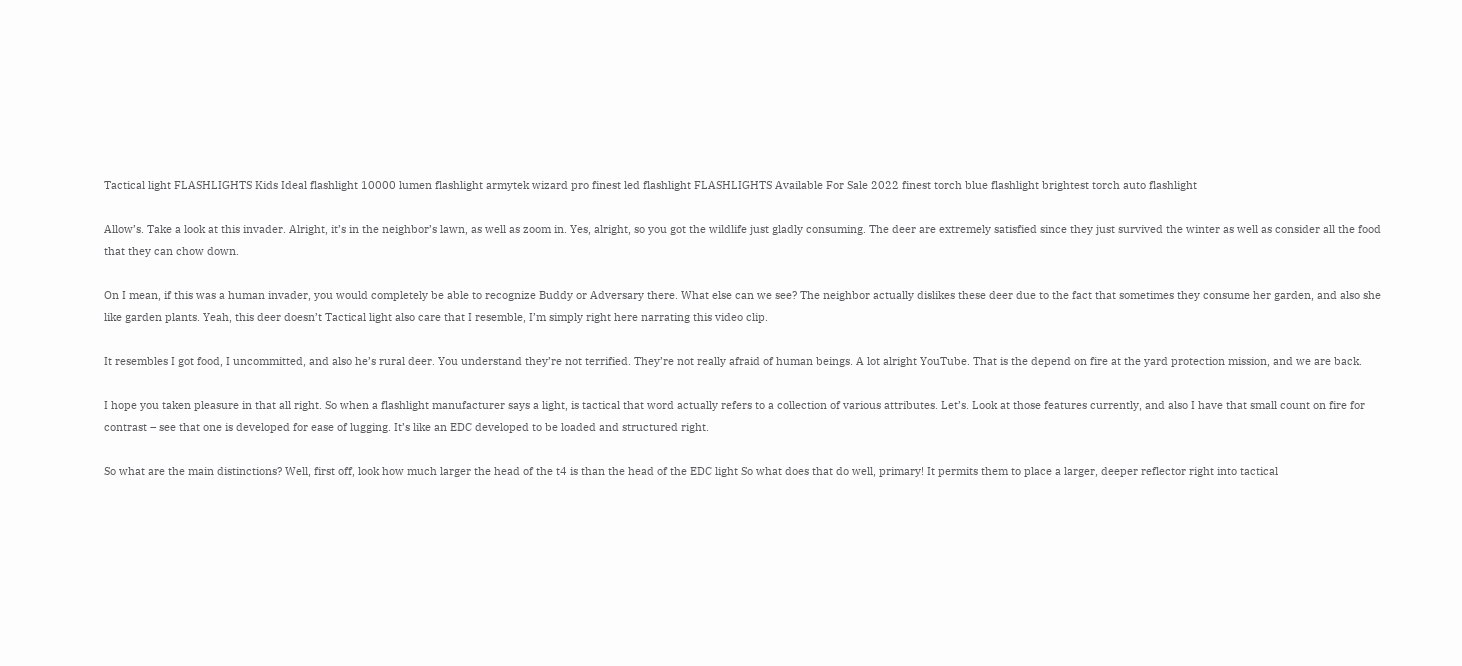Tactical light FLASHLIGHTS Kids Ideal flashlight 10000 lumen flashlight armytek wizard pro finest led flashlight FLASHLIGHTS Available For Sale 2022 finest torch blue flashlight brightest torch auto flashlight

Allow’s. Take a look at this invader. Alright, it’s in the neighbor’s lawn, as well as zoom in. Yes, alright, so you got the wildlife just gladly consuming. The deer are extremely satisfied since they just survived the winter as well as consider all the food that they can chow down.

On I mean, if this was a human invader, you would completely be able to recognize Buddy or Adversary there. What else can we see? The neighbor actually dislikes these deer due to the fact that sometimes they consume her garden, and also she like garden plants. Yeah, this deer doesn’t Tactical light also care that I resemble, I’m simply right here narrating this video clip.

It resembles I got food, I uncommitted, and also he’s rural deer. You understand they’re not terrified. They’re not really afraid of human beings. A lot alright YouTube. That is the depend on fire at the yard protection mission, and we are back.

I hope you taken pleasure in that all right. So when a flashlight manufacturer says a light, is tactical that word actually refers to a collection of various attributes. Let’s. Look at those features currently, and also I have that small count on fire for contrast – see that one is developed for ease of lugging. It’s like an EDC developed to be loaded and structured right.

So what are the main distinctions? Well, first off, look how much larger the head of the t4 is than the head of the EDC light So what does that do well, primary! It permits them to place a larger, deeper reflector right into tactical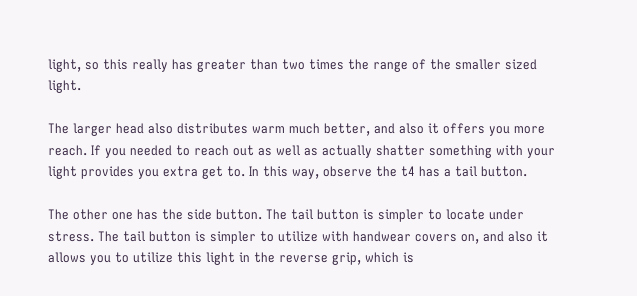light, so this really has greater than two times the range of the smaller sized light.

The larger head also distributes warm much better, and also it offers you more reach. If you needed to reach out as well as actually shatter something with your light provides you extra get to. In this way, observe the t4 has a tail button.

The other one has the side button. The tail button is simpler to locate under stress. The tail button is simpler to utilize with handwear covers on, and also it allows you to utilize this light in the reverse grip, which is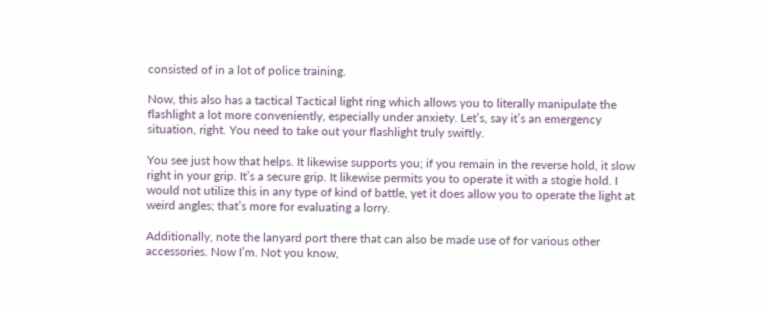consisted of in a lot of police training.

Now, this also has a tactical Tactical light ring which allows you to literally manipulate the flashlight a lot more conveniently, especially under anxiety. Let’s, say it’s an emergency situation, right. You need to take out your flashlight truly swiftly.

You see just how that helps. It likewise supports you; if you remain in the reverse hold, it slow right in your grip. It’s a secure grip. It likewise permits you to operate it with a stogie hold. I would not utilize this in any type of kind of battle, yet it does allow you to operate the light at weird angles; that’s more for evaluating a lorry.

Additionally, note the lanyard port there that can also be made use of for various other accessories. Now I’m. Not you know,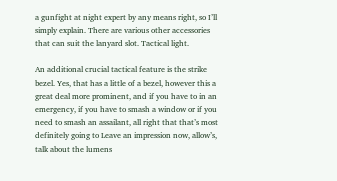a gunfight at night expert by any means right, so I’ll simply explain. There are various other accessories that can suit the lanyard slot. Tactical light.

An additional crucial tactical feature is the strike bezel. Yes, that has a little of a bezel, however this a great deal more prominent, and if you have to in an emergency, if you have to smash a window or if you need to smash an assailant, all right that that’s most definitely going to Leave an impression now, allow’s, talk about the lumens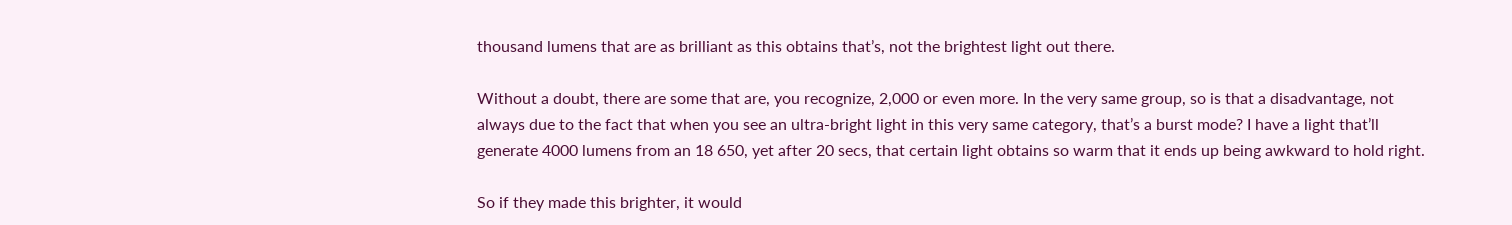thousand lumens that are as brilliant as this obtains that’s, not the brightest light out there.

Without a doubt, there are some that are, you recognize, 2,000 or even more. In the very same group, so is that a disadvantage, not always due to the fact that when you see an ultra-bright light in this very same category, that’s a burst mode? I have a light that’ll generate 4000 lumens from an 18 650, yet after 20 secs, that certain light obtains so warm that it ends up being awkward to hold right.

So if they made this brighter, it would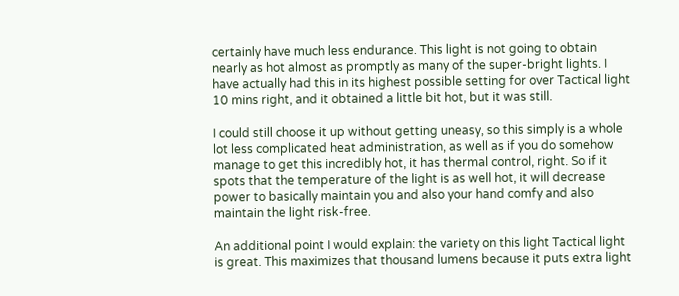certainly have much less endurance. This light is not going to obtain nearly as hot almost as promptly as many of the super-bright lights. I have actually had this in its highest possible setting for over Tactical light 10 mins right, and it obtained a little bit hot, but it was still.

I could still choose it up without getting uneasy, so this simply is a whole lot less complicated heat administration, as well as if you do somehow manage to get this incredibly hot, it has thermal control, right. So if it spots that the temperature of the light is as well hot, it will decrease power to basically maintain you and also your hand comfy and also maintain the light risk-free.

An additional point I would explain: the variety on this light Tactical light is great. This maximizes that thousand lumens because it puts extra light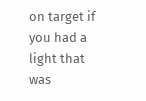on target if you had a light that was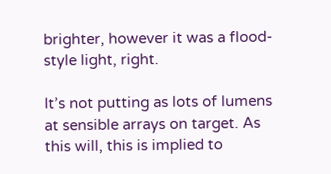brighter, however it was a flood-style light, right.

It’s not putting as lots of lumens at sensible arrays on target. As this will, this is implied to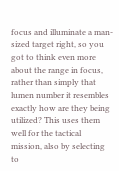focus and illuminate a man-sized target right, so you got to think even more about the range in focus, rather than simply that lumen number it resembles exactly how are they being utilized? This uses them well for the tactical mission, also by selecting to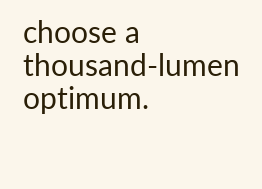choose a thousand-lumen optimum.